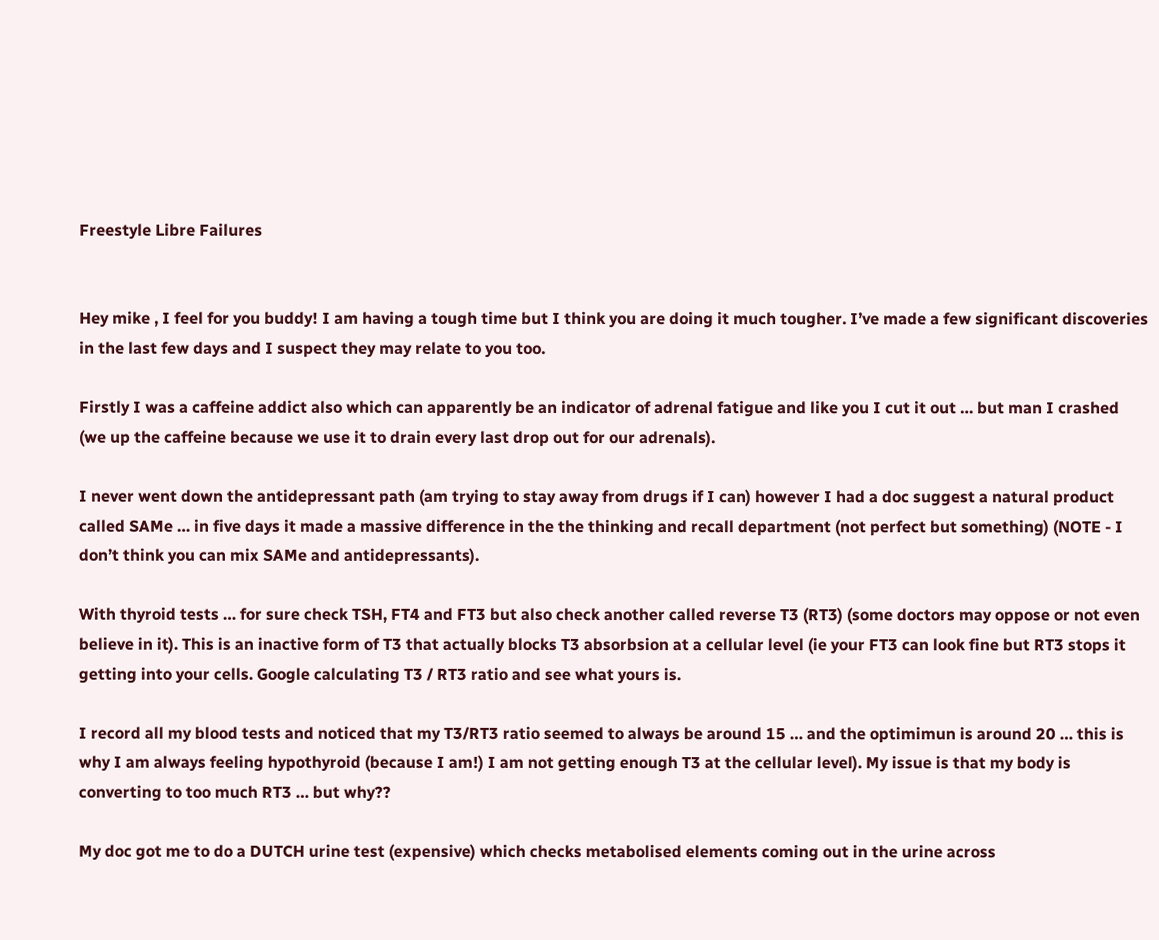Freestyle Libre Failures


Hey mike , I feel for you buddy! I am having a tough time but I think you are doing it much tougher. I’ve made a few significant discoveries in the last few days and I suspect they may relate to you too.

Firstly I was a caffeine addict also which can apparently be an indicator of adrenal fatigue and like you I cut it out … but man I crashed (we up the caffeine because we use it to drain every last drop out for our adrenals).

I never went down the antidepressant path (am trying to stay away from drugs if I can) however I had a doc suggest a natural product called SAMe … in five days it made a massive difference in the the thinking and recall department (not perfect but something) (NOTE - I don’t think you can mix SAMe and antidepressants).

With thyroid tests … for sure check TSH, FT4 and FT3 but also check another called reverse T3 (RT3) (some doctors may oppose or not even believe in it). This is an inactive form of T3 that actually blocks T3 absorbsion at a cellular level (ie your FT3 can look fine but RT3 stops it getting into your cells. Google calculating T3 / RT3 ratio and see what yours is.

I record all my blood tests and noticed that my T3/RT3 ratio seemed to always be around 15 … and the optimimun is around 20 … this is why I am always feeling hypothyroid (because I am!) I am not getting enough T3 at the cellular level). My issue is that my body is converting to too much RT3 … but why??

My doc got me to do a DUTCH urine test (expensive) which checks metabolised elements coming out in the urine across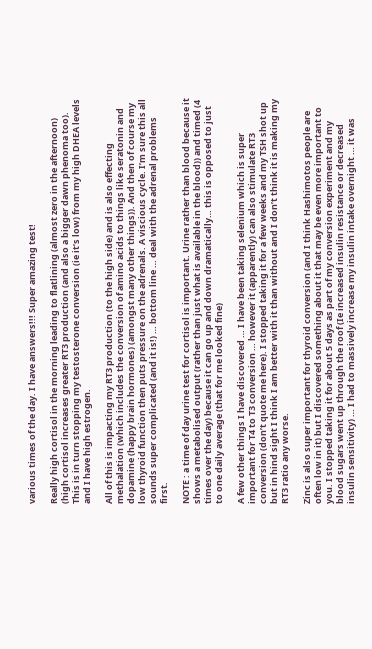various times of the day. I have answers!!! Super amazing test!

Really high cortisol in the morning leading to flatlining (almost zero in the afternoon) (high cortisol increases greater RT3 production (and also a bigger dawn phenoma too). This is in turn stopping my testosterone conversion (ie it’s low) from my high DHEA levels and I have high estrogen.

All of this is impacting my RT3 production (to the high side) and is also effecting methalation (which includes the conversion of amino acids to things like seratonin and dopamine (happy brain hormones) (amongst many other things)). And then of course my low thyroid function then puts pressure on the adrenals. A viscious cycle. I’m sure this all sounds super complicated (and it is!) … bottom line … deal with the adrenal problems first.

NOTE : a time of day urine test for cortisol is important. Urine rather than blood because it shows a metabolised output (rather than just what is available in the blood)) and timed (4 times over the day) because it can go up and down dramatically… this is opposed to just to one daily average (that for me looked fine)

A few other things I have discovered … I have been taking selenium which is super important for T4 to T3 conversion … however it (apparently) can also stimulate RT3 conversion (don’t quote me here). I stopped taking it for a few weeks and my TSH shot up but in hind sight I think I am better with it than without and I don’t think it is making my RT3 ratio any worse.

Zinc is also super important for thyroid conversion (and I think Hashimotos people are often low in it) but I discovered something about it that may be even more important to you. I stopped taking it for about 5 days as part of my conversion experiment and my blood sugars went up through the roof (Ie increased insulin resistance or decreased insulin sensitivity) … I had to massively increase my insulin intake overnight … it was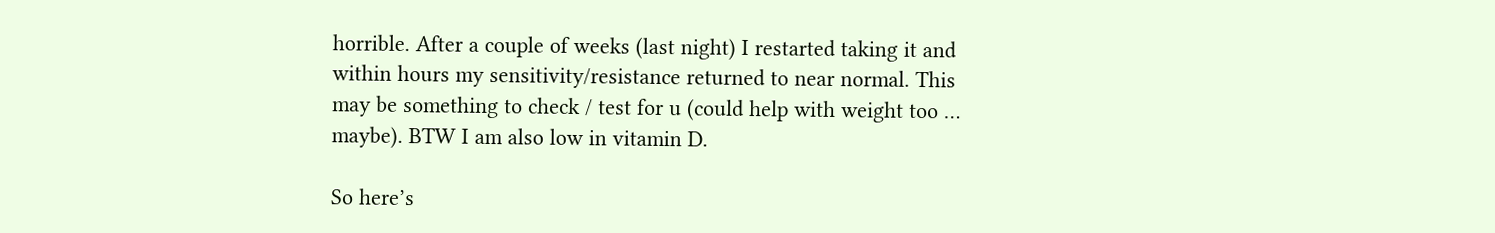horrible. After a couple of weeks (last night) I restarted taking it and within hours my sensitivity/resistance returned to near normal. This may be something to check / test for u (could help with weight too … maybe). BTW I am also low in vitamin D.

So here’s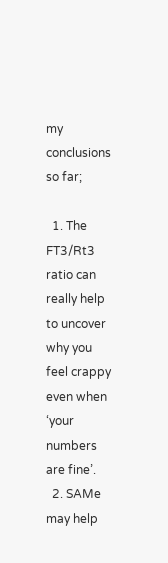my conclusions so far;

  1. The FT3/Rt3 ratio can really help to uncover why you feel crappy even when ‘your numbers are fine’.
  2. SAMe may help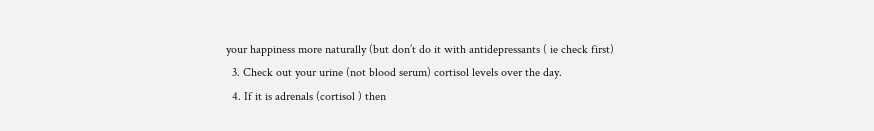your happiness more naturally (but don’t do it with antidepressants ( ie check first)
  3. Check out your urine (not blood serum) cortisol levels over the day.
  4. If it is adrenals (cortisol ) then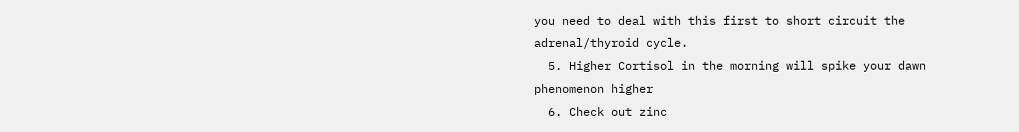you need to deal with this first to short circuit the adrenal/thyroid cycle.
  5. Higher Cortisol in the morning will spike your dawn phenomenon higher
  6. Check out zinc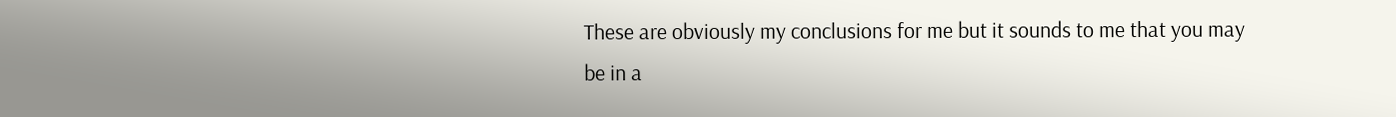These are obviously my conclusions for me but it sounds to me that you may be in a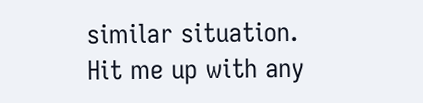similar situation. Hit me up with any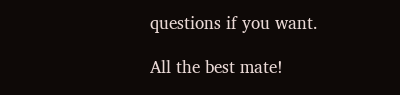questions if you want.

All the best mate!